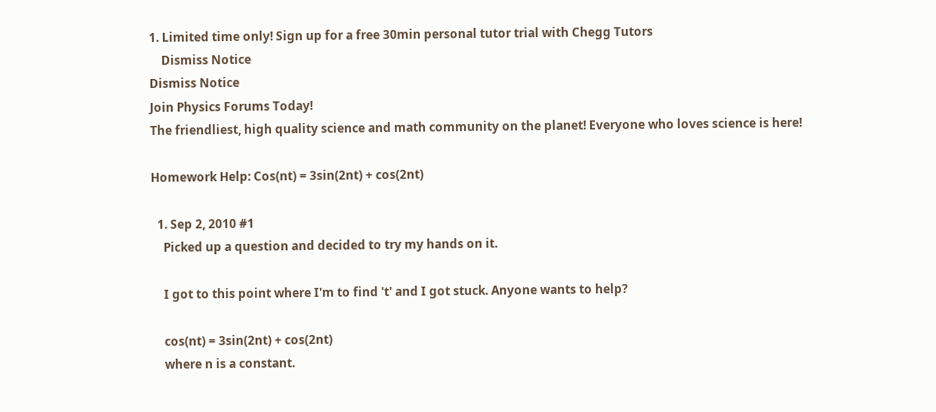1. Limited time only! Sign up for a free 30min personal tutor trial with Chegg Tutors
    Dismiss Notice
Dismiss Notice
Join Physics Forums Today!
The friendliest, high quality science and math community on the planet! Everyone who loves science is here!

Homework Help: Cos(nt) = 3sin(2nt) + cos(2nt)

  1. Sep 2, 2010 #1
    Picked up a question and decided to try my hands on it.

    I got to this point where I'm to find 't' and I got stuck. Anyone wants to help?

    cos(nt) = 3sin(2nt) + cos(2nt)
    where n is a constant.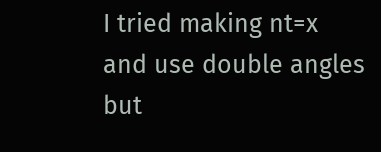I tried making nt=x and use double angles but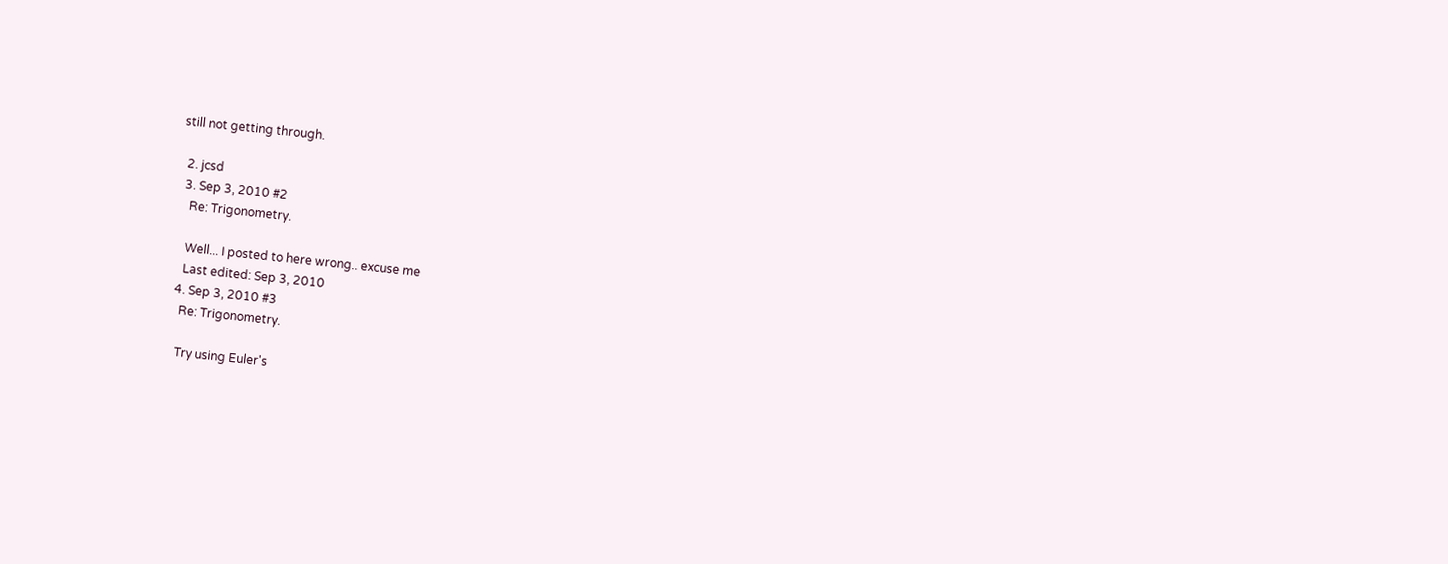still not getting through.

  2. jcsd
  3. Sep 3, 2010 #2
    Re: Trigonometry.

    Well... I posted to here wrong.. excuse me
    Last edited: Sep 3, 2010
  4. Sep 3, 2010 #3
    Re: Trigonometry.

    Try using Euler's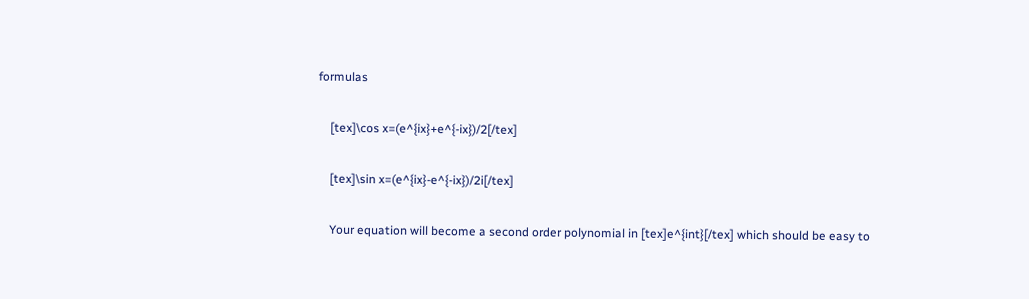formulas

    [tex]\cos x=(e^{ix}+e^{-ix})/2[/tex]

    [tex]\sin x=(e^{ix}-e^{-ix})/2i[/tex]

    Your equation will become a second order polynomial in [tex]e^{int}[/tex] which should be easy to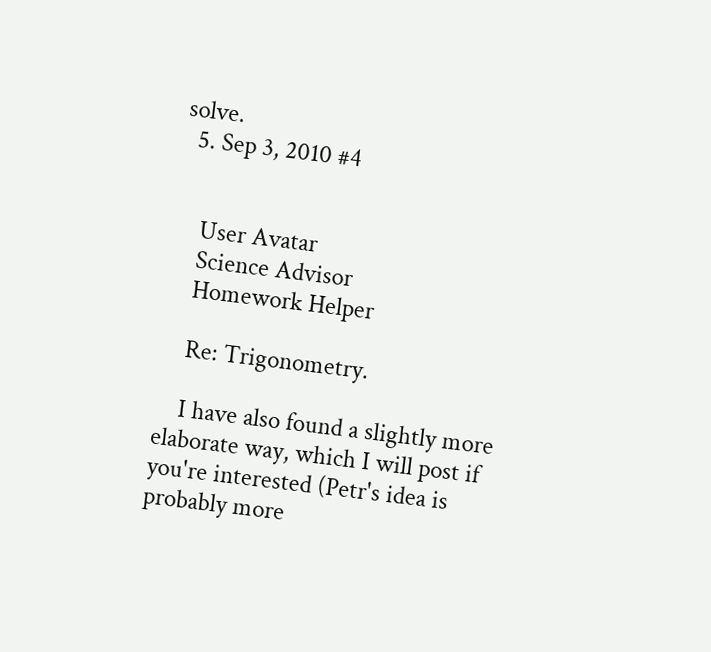solve.
  5. Sep 3, 2010 #4


    User Avatar
    Science Advisor
    Homework Helper

    Re: Trigonometry.

    I have also found a slightly more elaborate way, which I will post if you're interested (Petr's idea is probably more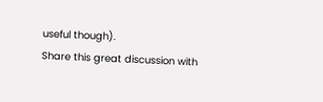useful though).
Share this great discussion with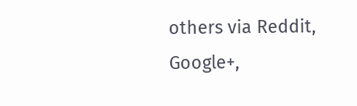others via Reddit, Google+,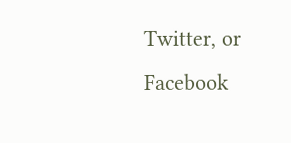Twitter, or Facebook